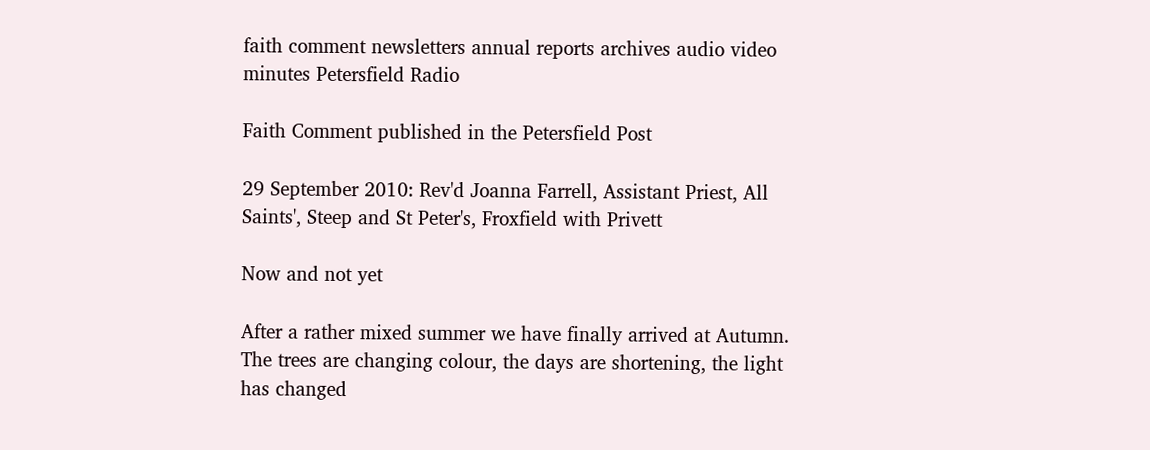faith comment newsletters annual reports archives audio video minutes Petersfield Radio

Faith Comment published in the Petersfield Post

29 September 2010: Rev'd Joanna Farrell, Assistant Priest, All Saints', Steep and St Peter's, Froxfield with Privett

Now and not yet

After a rather mixed summer we have finally arrived at Autumn. The trees are changing colour, the days are shortening, the light has changed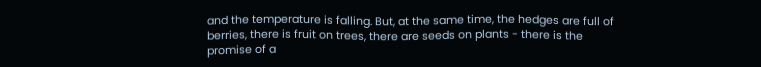and the temperature is falling. But, at the same time, the hedges are full of berries, there is fruit on trees, there are seeds on plants - there is the promise of a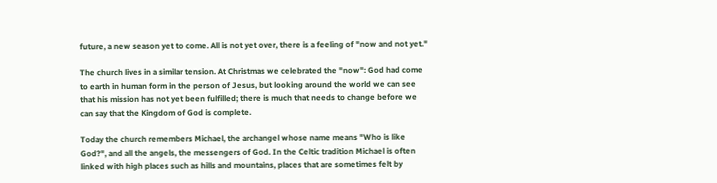future, a new season yet to come. All is not yet over, there is a feeling of "now and not yet."

The church lives in a similar tension. At Christmas we celebrated the "now": God had come to earth in human form in the person of Jesus, but looking around the world we can see that his mission has not yet been fulfilled; there is much that needs to change before we can say that the Kingdom of God is complete.

Today the church remembers Michael, the archangel whose name means "Who is like God?", and all the angels, the messengers of God. In the Celtic tradition Michael is often linked with high places such as hills and mountains, places that are sometimes felt by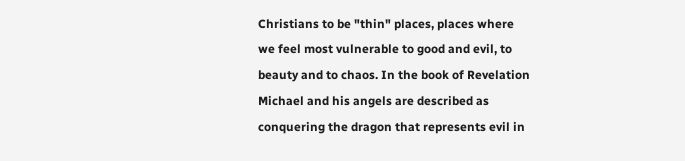Christians to be "thin" places, places where we feel most vulnerable to good and evil, to beauty and to chaos. In the book of Revelation Michael and his angels are described as conquering the dragon that represents evil in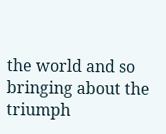the world and so bringing about the triumph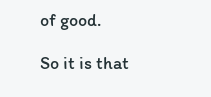of good.

So it is that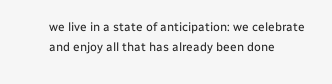we live in a state of anticipation: we celebrate and enjoy all that has already been done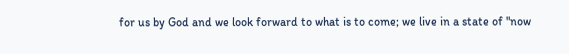for us by God and we look forward to what is to come; we live in a state of "now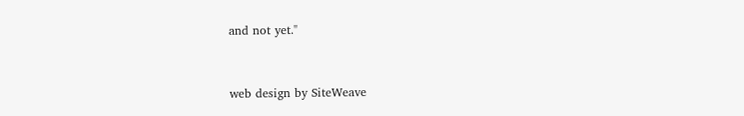and not yet."


web design by SiteWeave